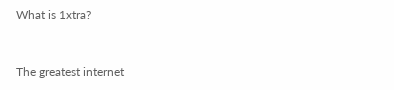What is 1xtra?


The greatest internet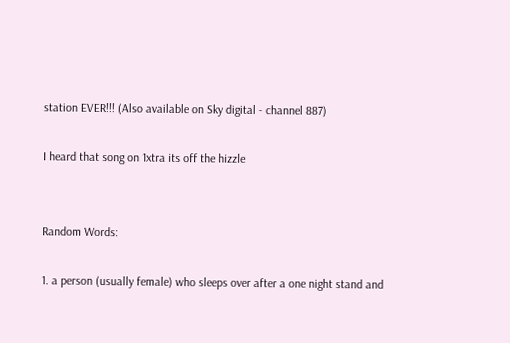station EVER!!! (Also available on Sky digital - channel 887)

I heard that song on 1xtra its off the hizzle


Random Words:

1. a person (usually female) who sleeps over after a one night stand and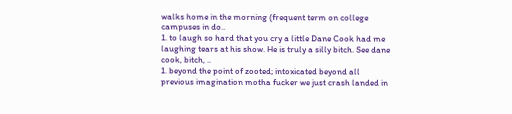walks home in the morning (frequent term on college campuses in do..
1. to laugh so hard that you cry a little Dane Cook had me laughing tears at his show. He is truly a silly bitch. See dane cook, bitch, ..
1. beyond the point of zooted; intoxicated beyond all previous imagination motha fucker we just crash landed in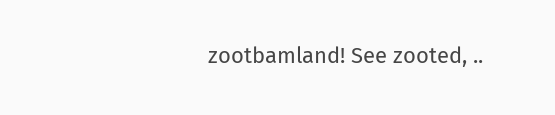zootbamland! See zooted, ..